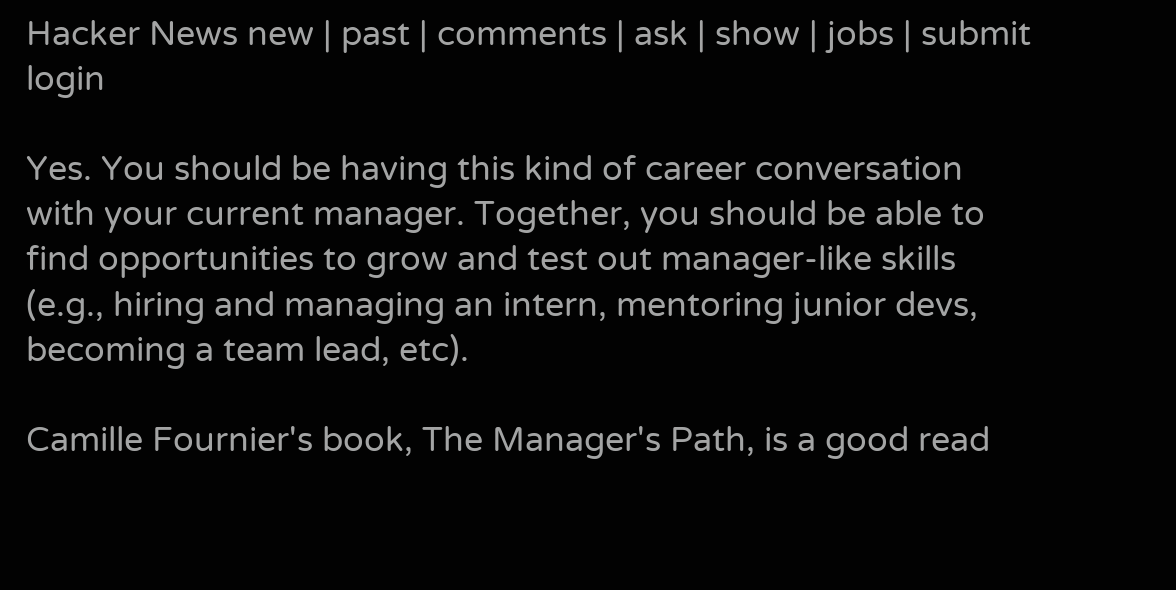Hacker News new | past | comments | ask | show | jobs | submit login

Yes. You should be having this kind of career conversation with your current manager. Together, you should be able to find opportunities to grow and test out manager-like skills (e.g., hiring and managing an intern, mentoring junior devs, becoming a team lead, etc).

Camille Fournier's book, The Manager's Path, is a good read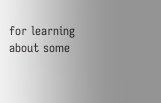for learning about some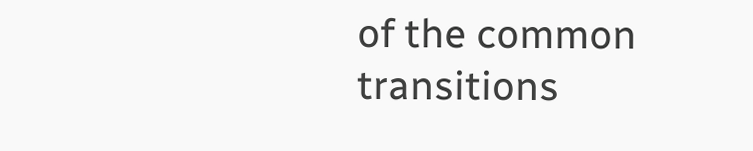of the common transitions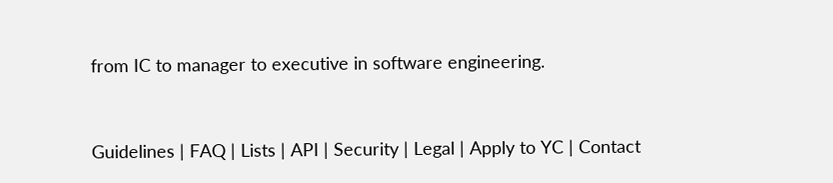from IC to manager to executive in software engineering.


Guidelines | FAQ | Lists | API | Security | Legal | Apply to YC | Contact